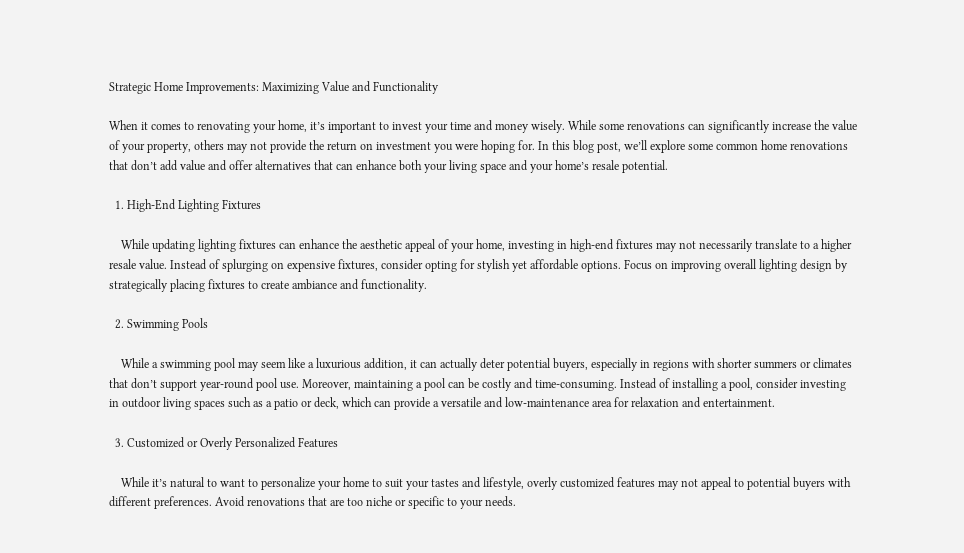Strategic Home Improvements: Maximizing Value and Functionality

When it comes to renovating your home, it’s important to invest your time and money wisely. While some renovations can significantly increase the value of your property, others may not provide the return on investment you were hoping for. In this blog post, we’ll explore some common home renovations that don’t add value and offer alternatives that can enhance both your living space and your home’s resale potential.

  1. High-End Lighting Fixtures

    While updating lighting fixtures can enhance the aesthetic appeal of your home, investing in high-end fixtures may not necessarily translate to a higher resale value. Instead of splurging on expensive fixtures, consider opting for stylish yet affordable options. Focus on improving overall lighting design by strategically placing fixtures to create ambiance and functionality.

  2. Swimming Pools

    While a swimming pool may seem like a luxurious addition, it can actually deter potential buyers, especially in regions with shorter summers or climates that don’t support year-round pool use. Moreover, maintaining a pool can be costly and time-consuming. Instead of installing a pool, consider investing in outdoor living spaces such as a patio or deck, which can provide a versatile and low-maintenance area for relaxation and entertainment.

  3. Customized or Overly Personalized Features

    While it’s natural to want to personalize your home to suit your tastes and lifestyle, overly customized features may not appeal to potential buyers with different preferences. Avoid renovations that are too niche or specific to your needs.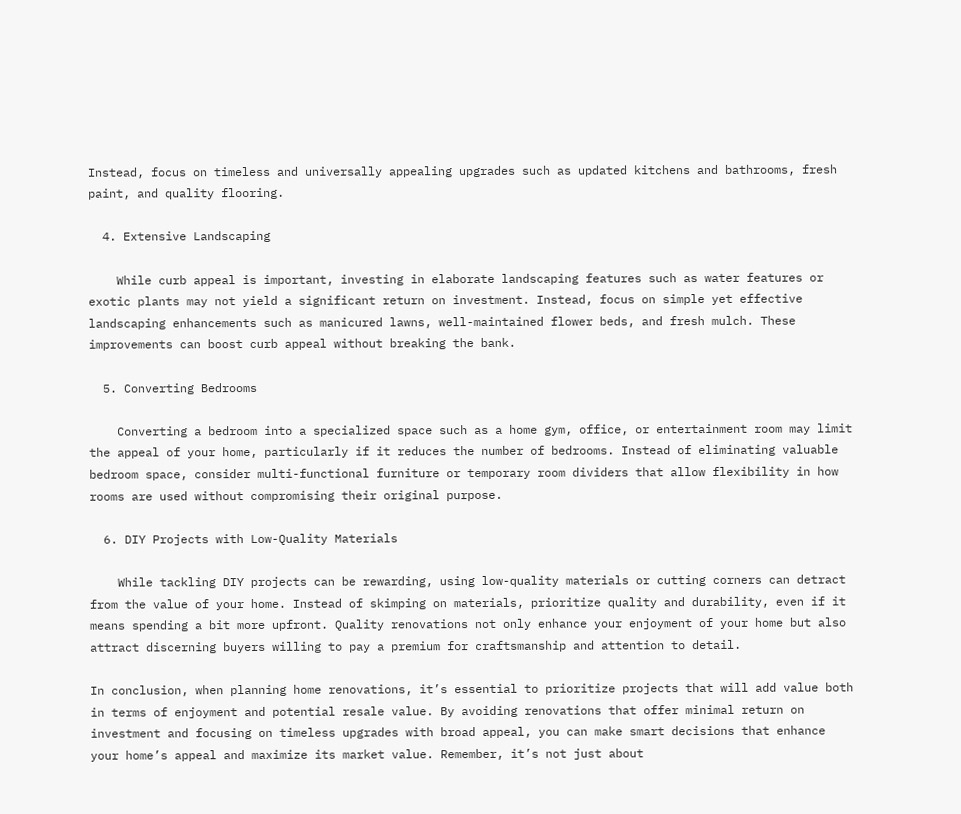Instead, focus on timeless and universally appealing upgrades such as updated kitchens and bathrooms, fresh paint, and quality flooring.

  4. Extensive Landscaping

    While curb appeal is important, investing in elaborate landscaping features such as water features or exotic plants may not yield a significant return on investment. Instead, focus on simple yet effective landscaping enhancements such as manicured lawns, well-maintained flower beds, and fresh mulch. These improvements can boost curb appeal without breaking the bank.

  5. Converting Bedrooms

    Converting a bedroom into a specialized space such as a home gym, office, or entertainment room may limit the appeal of your home, particularly if it reduces the number of bedrooms. Instead of eliminating valuable bedroom space, consider multi-functional furniture or temporary room dividers that allow flexibility in how rooms are used without compromising their original purpose.

  6. DIY Projects with Low-Quality Materials

    While tackling DIY projects can be rewarding, using low-quality materials or cutting corners can detract from the value of your home. Instead of skimping on materials, prioritize quality and durability, even if it means spending a bit more upfront. Quality renovations not only enhance your enjoyment of your home but also attract discerning buyers willing to pay a premium for craftsmanship and attention to detail.

In conclusion, when planning home renovations, it’s essential to prioritize projects that will add value both in terms of enjoyment and potential resale value. By avoiding renovations that offer minimal return on investment and focusing on timeless upgrades with broad appeal, you can make smart decisions that enhance your home’s appeal and maximize its market value. Remember, it’s not just about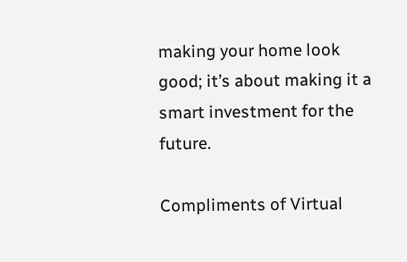making your home look good; it’s about making it a smart investment for the future.

Compliments of Virtual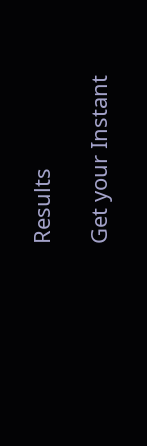Results

Get your Instant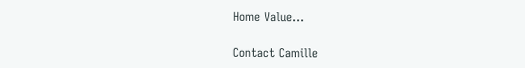Home Value…

Contact Camille